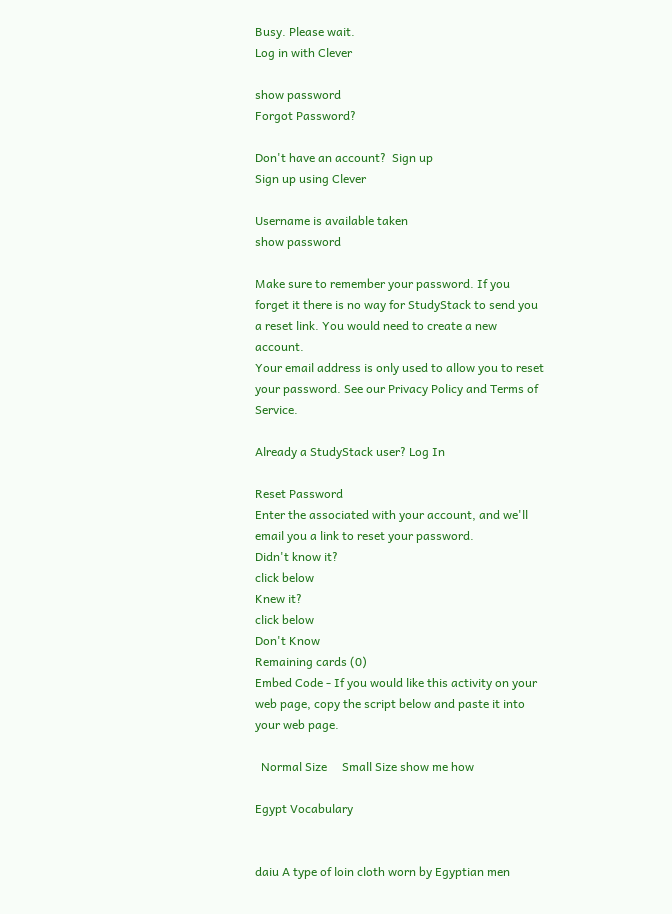Busy. Please wait.
Log in with Clever

show password
Forgot Password?

Don't have an account?  Sign up
Sign up using Clever

Username is available taken
show password

Make sure to remember your password. If you forget it there is no way for StudyStack to send you a reset link. You would need to create a new account.
Your email address is only used to allow you to reset your password. See our Privacy Policy and Terms of Service.

Already a StudyStack user? Log In

Reset Password
Enter the associated with your account, and we'll email you a link to reset your password.
Didn't know it?
click below
Knew it?
click below
Don't Know
Remaining cards (0)
Embed Code - If you would like this activity on your web page, copy the script below and paste it into your web page.

  Normal Size     Small Size show me how

Egypt Vocabulary


daiu A type of loin cloth worn by Egyptian men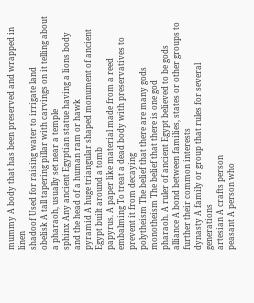mummy A body that has been preserved and wrapped in linen
shadoof Used for raising water to irrigate land
obelisk A tall tapering pillar with carvings on it telling about a pharaoh, usually set near a temple
sphinx Any ancient Egyptian statue having a lions body and the head of a human ram or hawk
pyramid A huge triangular shaped monument of ancient Egypt built around a tomb
papyrus. A paper like material made from a reed
embalming To treat a dead body with preservatives to prevent it from decaying
polytheism The belief that there are many gods
monotheism The belief that there is one god
pharaoh. A ruler of ancient Egypt believed to be gods
alliance A bond between families, states or other groups to further their common interests
dynasty A family or group that rules for several generations
artesian A crafts person
peasant A person who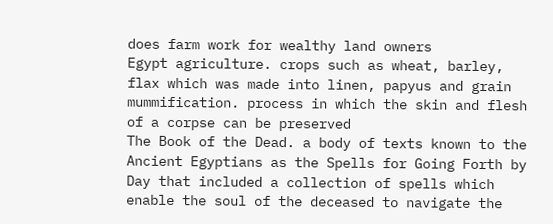does farm work for wealthy land owners
Egypt agriculture. crops such as wheat, barley, flax which was made into linen, papyus and grain
mummification. process in which the skin and flesh of a corpse can be preserved
The Book of the Dead. a body of texts known to the Ancient Egyptians as the Spells for Going Forth by Day that included a collection of spells which enable the soul of the deceased to navigate the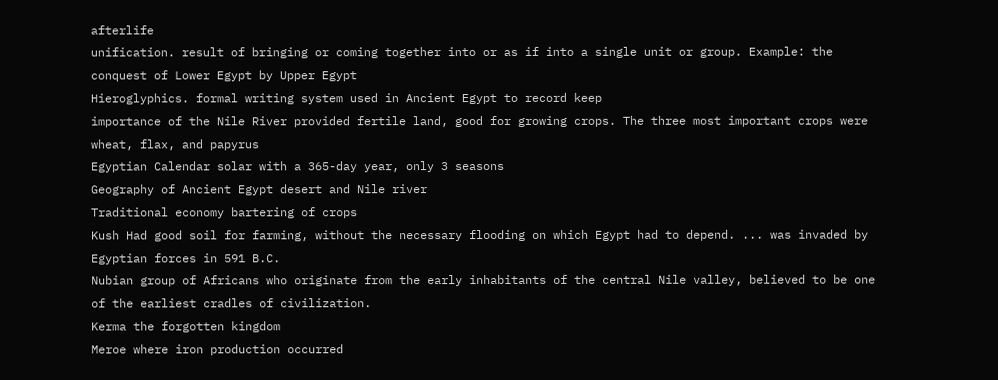afterlife
unification. result of bringing or coming together into or as if into a single unit or group. Example: the conquest of Lower Egypt by Upper Egypt
Hieroglyphics. formal writing system used in Ancient Egypt to record keep
importance of the Nile River provided fertile land, good for growing crops. The three most important crops were wheat, flax, and papyrus
Egyptian Calendar solar with a 365-day year, only 3 seasons
Geography of Ancient Egypt desert and Nile river
Traditional economy bartering of crops
Kush Had good soil for farming, without the necessary flooding on which Egypt had to depend. ... was invaded by Egyptian forces in 591 B.C.
Nubian group of Africans who originate from the early inhabitants of the central Nile valley, believed to be one of the earliest cradles of civilization.
Kerma the forgotten kingdom
Meroe where iron production occurred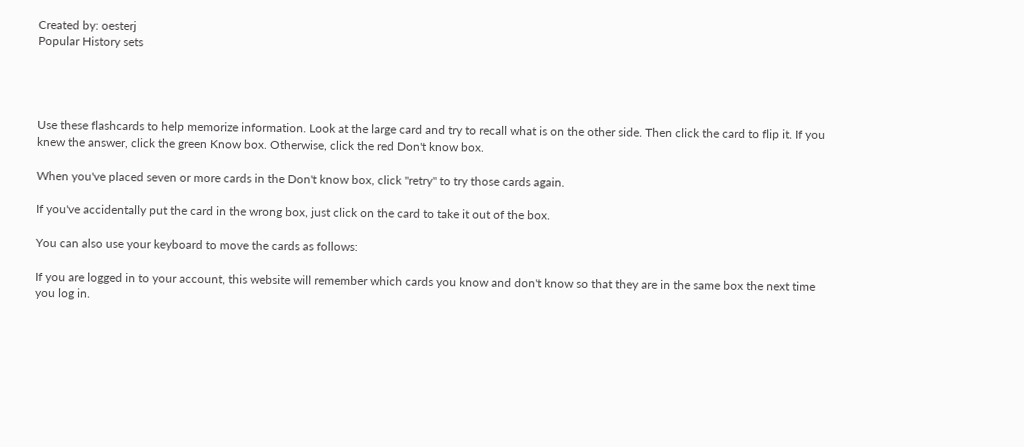Created by: oesterj
Popular History sets




Use these flashcards to help memorize information. Look at the large card and try to recall what is on the other side. Then click the card to flip it. If you knew the answer, click the green Know box. Otherwise, click the red Don't know box.

When you've placed seven or more cards in the Don't know box, click "retry" to try those cards again.

If you've accidentally put the card in the wrong box, just click on the card to take it out of the box.

You can also use your keyboard to move the cards as follows:

If you are logged in to your account, this website will remember which cards you know and don't know so that they are in the same box the next time you log in.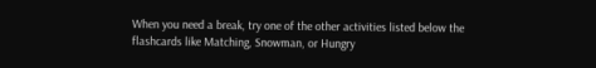When you need a break, try one of the other activities listed below the flashcards like Matching, Snowman, or Hungry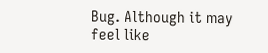Bug. Although it may feel like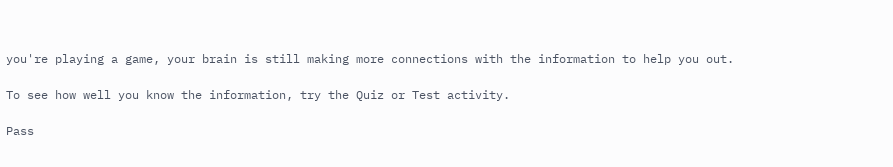you're playing a game, your brain is still making more connections with the information to help you out.

To see how well you know the information, try the Quiz or Test activity.

Pass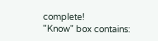complete!
"Know" box contains: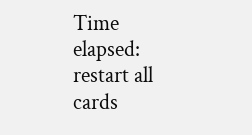Time elapsed:
restart all cards